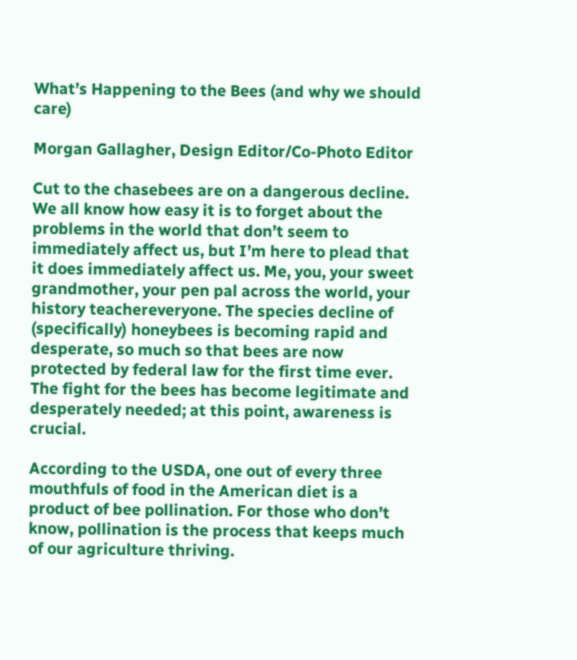What’s Happening to the Bees (and why we should care)

Morgan Gallagher, Design Editor/Co-Photo Editor

Cut to the chasebees are on a dangerous decline. We all know how easy it is to forget about the problems in the world that don’t seem to immediately affect us, but I’m here to plead that it does immediately affect us. Me, you, your sweet grandmother, your pen pal across the world, your history teachereveryone. The species decline of (specifically) honeybees is becoming rapid and desperate, so much so that bees are now protected by federal law for the first time ever. The fight for the bees has become legitimate and desperately needed; at this point, awareness is crucial.

According to the USDA, one out of every three mouthfuls of food in the American diet is a product of bee pollination. For those who don’t know, pollination is the process that keeps much of our agriculture thriving.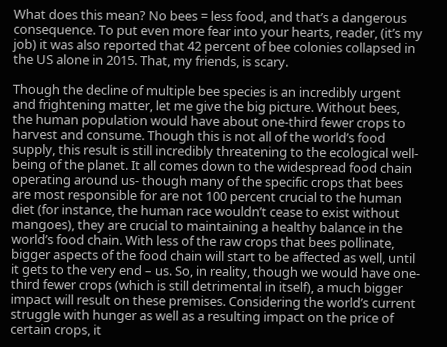What does this mean? No bees = less food, and that’s a dangerous consequence. To put even more fear into your hearts, reader, (it’s my job) it was also reported that 42 percent of bee colonies collapsed in the US alone in 2015. That, my friends, is scary.

Though the decline of multiple bee species is an incredibly urgent and frightening matter, let me give the big picture. Without bees, the human population would have about one-third fewer crops to harvest and consume. Though this is not all of the world’s food supply, this result is still incredibly threatening to the ecological well-being of the planet. It all comes down to the widespread food chain operating around us- though many of the specific crops that bees are most responsible for are not 100 percent crucial to the human diet (for instance, the human race wouldn’t cease to exist without mangoes), they are crucial to maintaining a healthy balance in the world’s food chain. With less of the raw crops that bees pollinate, bigger aspects of the food chain will start to be affected as well, until it gets to the very end – us. So, in reality, though we would have one-third fewer crops (which is still detrimental in itself), a much bigger impact will result on these premises. Considering the world’s current struggle with hunger as well as a resulting impact on the price of certain crops, it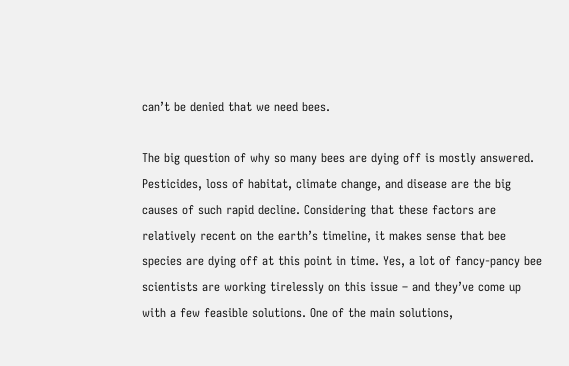can’t be denied that we need bees.

The big question of why so many bees are dying off is mostly answered. Pesticides, loss of habitat, climate change, and disease are the big causes of such rapid decline. Considering that these factors are relatively recent on the earth’s timeline, it makes sense that bee species are dying off at this point in time. Yes, a lot of fancy-pancy bee scientists are working tirelessly on this issue – and they’ve come up with a few feasible solutions. One of the main solutions,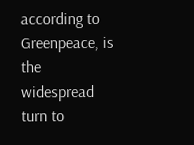according to Greenpeace, is the widespread turn to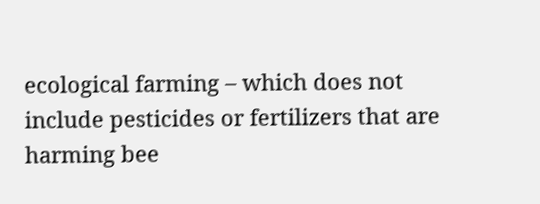ecological farming – which does not include pesticides or fertilizers that are harming bee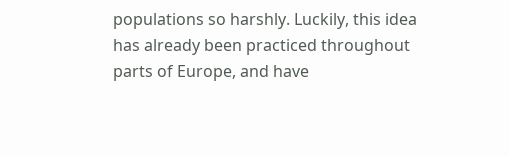populations so harshly. Luckily, this idea has already been practiced throughout parts of Europe, and have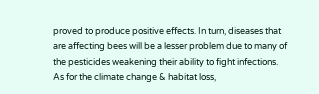proved to produce positive effects. In turn, diseases that are affecting bees will be a lesser problem due to many of the pesticides weakening their ability to fight infections. As for the climate change & habitat loss,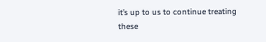it’s up to us to continue treating these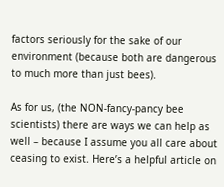factors seriously for the sake of our environment (because both are dangerous to much more than just bees).

As for us, (the NON-fancy-pancy bee scientists) there are ways we can help as well – because I assume you all care about ceasing to exist. Here’s a helpful article on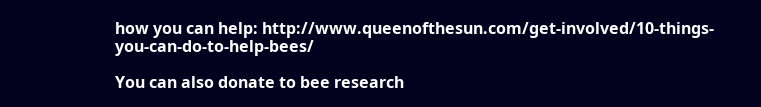how you can help: http://www.queenofthesun.com/get-involved/10-things-you-can-do-to-help-bees/

You can also donate to bee research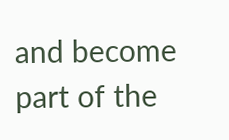and become part of the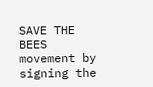SAVE THE BEES movement by signing the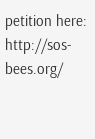petition here: http://sos-bees.org/